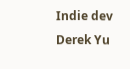Indie dev Derek Yu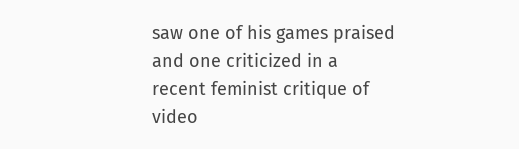saw one of his games praised and one criticized in a recent feminist critique of video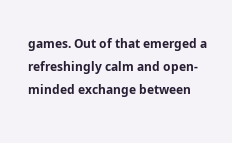games. Out of that emerged a refreshingly calm and open-minded exchange between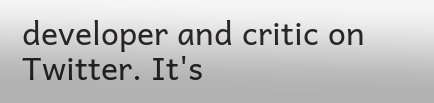developer and critic on Twitter. It's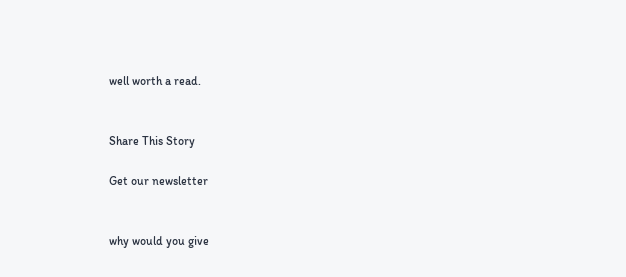well worth a read.


Share This Story

Get our newsletter


why would you give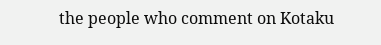the people who comment on Kotaku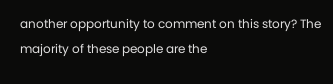another opportunity to comment on this story? The majority of these people are the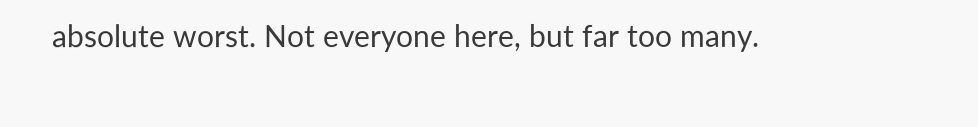absolute worst. Not everyone here, but far too many.